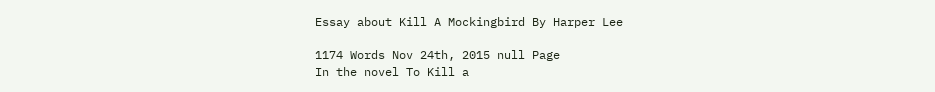Essay about Kill A Mockingbird By Harper Lee

1174 Words Nov 24th, 2015 null Page
In the novel To Kill a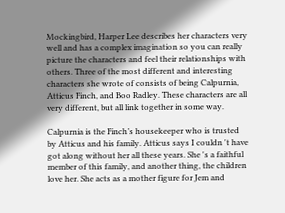Mockingbird, Harper Lee describes her characters very well and has a complex imagination so you can really picture the characters and feel their relationships with others. Three of the most different and interesting characters she wrote of consists of being Calpurnia, Atticus Finch, and Boo Radley. These characters are all very different, but all link together in some way.

Calpurnia is the Finch’s housekeeper who is trusted by Atticus and his family. Atticus says I couldn 't have got along without her all these years. She 's a faithful member of this family, and another thing, the children love her. She acts as a mother figure for Jem and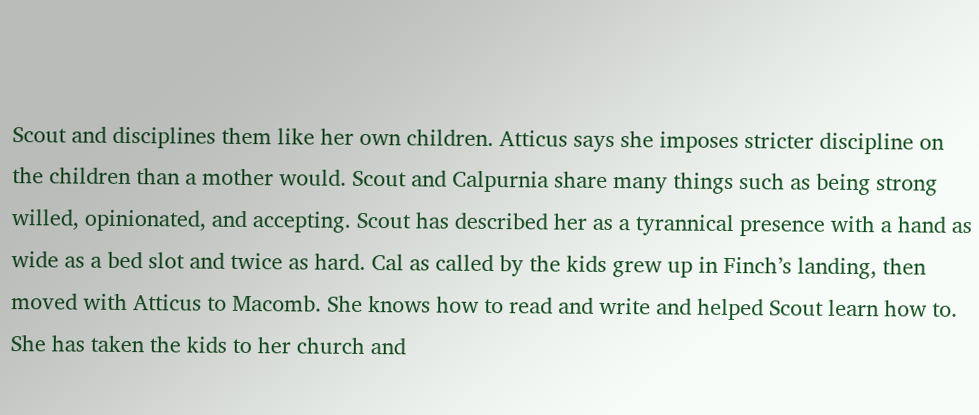Scout and disciplines them like her own children. Atticus says she imposes stricter discipline on the children than a mother would. Scout and Calpurnia share many things such as being strong willed, opinionated, and accepting. Scout has described her as a tyrannical presence with a hand as wide as a bed slot and twice as hard. Cal as called by the kids grew up in Finch’s landing, then moved with Atticus to Macomb. She knows how to read and write and helped Scout learn how to. She has taken the kids to her church and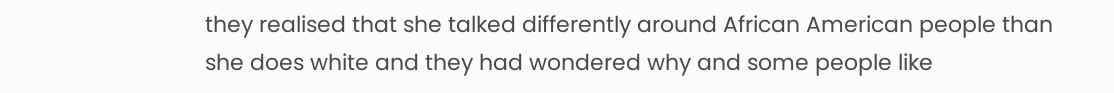they realised that she talked differently around African American people than she does white and they had wondered why and some people like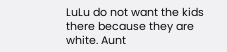LuLu do not want the kids there because they are white. Aunt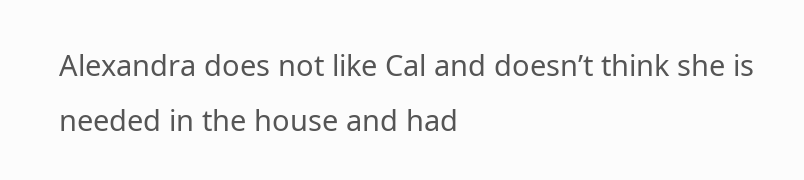Alexandra does not like Cal and doesn’t think she is needed in the house and had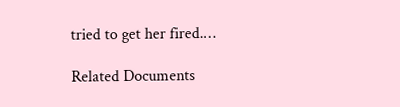tried to get her fired.…

Related Documents